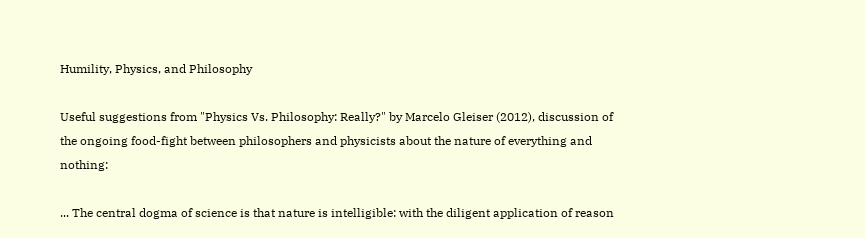Humility, Physics, and Philosophy

Useful suggestions from "Physics Vs. Philosophy: Really?" by Marcelo Gleiser (2012), discussion of the ongoing food-fight between philosophers and physicists about the nature of everything and nothing:

... The central dogma of science is that nature is intelligible: with the diligent application of reason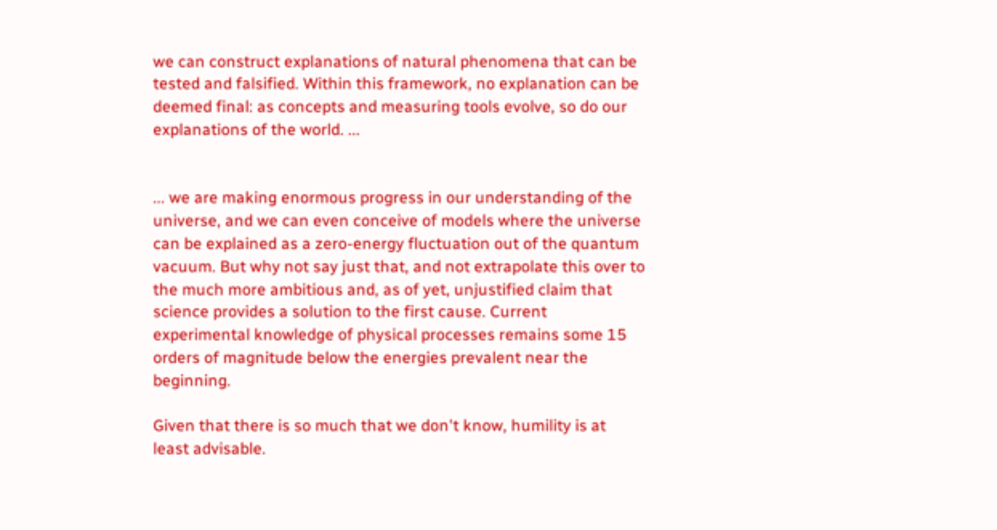we can construct explanations of natural phenomena that can be tested and falsified. Within this framework, no explanation can be deemed final: as concepts and measuring tools evolve, so do our explanations of the world. ...


... we are making enormous progress in our understanding of the universe, and we can even conceive of models where the universe can be explained as a zero-energy fluctuation out of the quantum vacuum. But why not say just that, and not extrapolate this over to the much more ambitious and, as of yet, unjustified claim that science provides a solution to the first cause. Current experimental knowledge of physical processes remains some 15 orders of magnitude below the energies prevalent near the beginning.

Given that there is so much that we don't know, humility is at least advisable.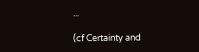...

(cf Certainty and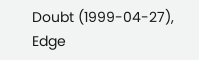Doubt (1999-04-27), Edge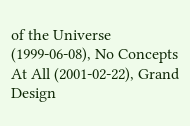of the Universe (1999-06-08), No Concepts At All (2001-02-22), Grand Design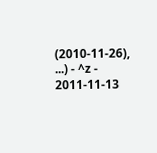(2010-11-26), ...) - ^z - 2011-11-13